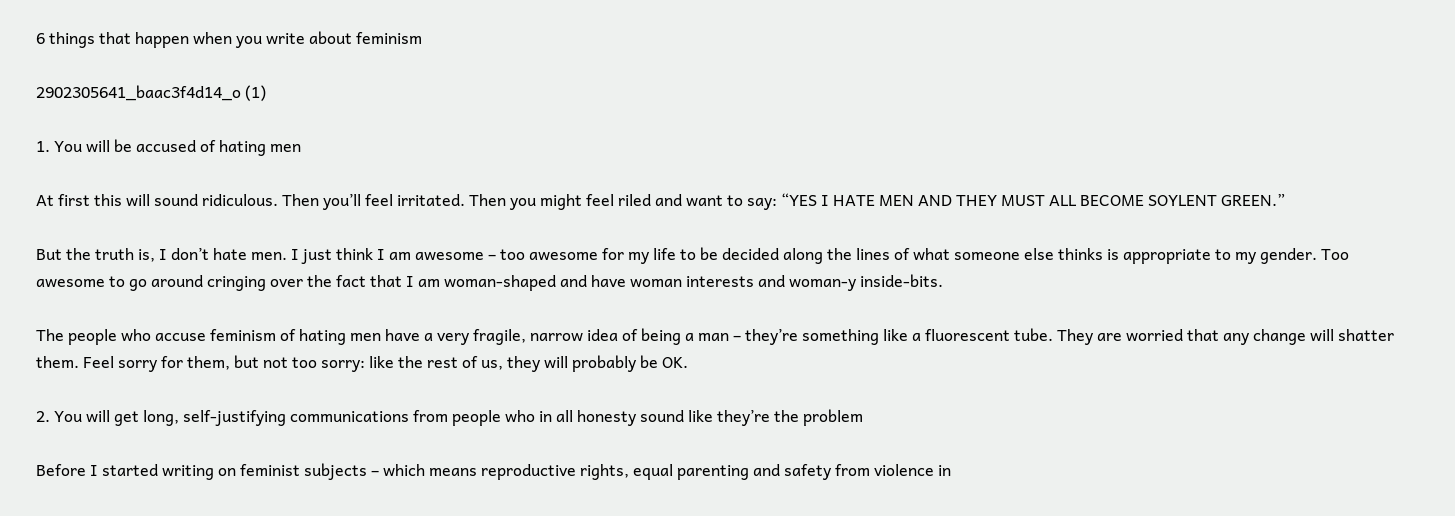6 things that happen when you write about feminism

2902305641_baac3f4d14_o (1)

1. You will be accused of hating men

At first this will sound ridiculous. Then you’ll feel irritated. Then you might feel riled and want to say: “YES I HATE MEN AND THEY MUST ALL BECOME SOYLENT GREEN.”

But the truth is, I don’t hate men. I just think I am awesome – too awesome for my life to be decided along the lines of what someone else thinks is appropriate to my gender. Too awesome to go around cringing over the fact that I am woman-shaped and have woman interests and woman-y inside-bits.

The people who accuse feminism of hating men have a very fragile, narrow idea of being a man – they’re something like a fluorescent tube. They are worried that any change will shatter them. Feel sorry for them, but not too sorry: like the rest of us, they will probably be OK.

2. You will get long, self-justifying communications from people who in all honesty sound like they’re the problem

Before I started writing on feminist subjects – which means reproductive rights, equal parenting and safety from violence in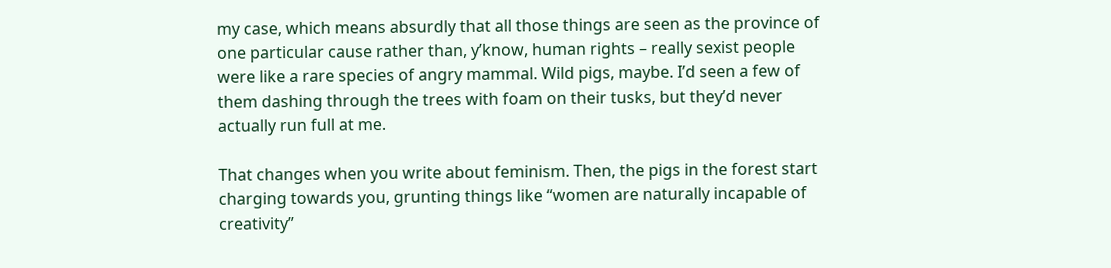my case, which means absurdly that all those things are seen as the province of one particular cause rather than, y’know, human rights – really sexist people were like a rare species of angry mammal. Wild pigs, maybe. I’d seen a few of them dashing through the trees with foam on their tusks, but they’d never actually run full at me.

That changes when you write about feminism. Then, the pigs in the forest start charging towards you, grunting things like “women are naturally incapable of creativity”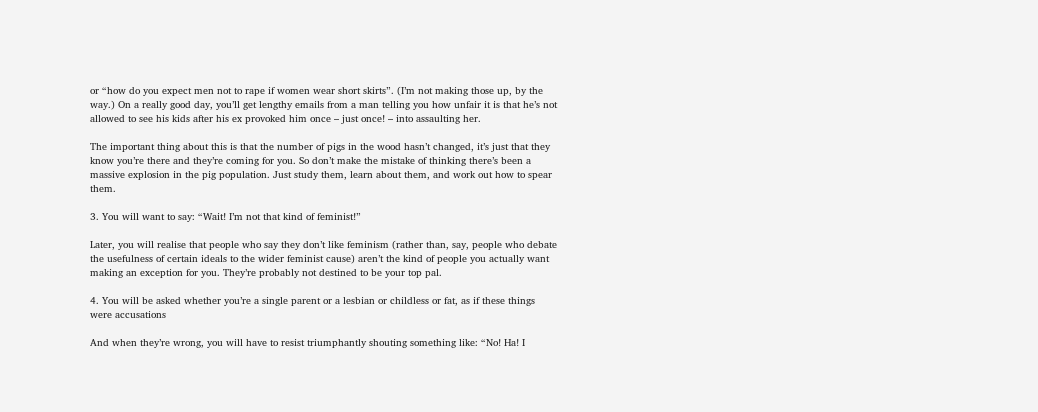or “how do you expect men not to rape if women wear short skirts”. (I’m not making those up, by the way.) On a really good day, you’ll get lengthy emails from a man telling you how unfair it is that he’s not allowed to see his kids after his ex provoked him once – just once! – into assaulting her.

The important thing about this is that the number of pigs in the wood hasn’t changed, it’s just that they know you’re there and they’re coming for you. So don’t make the mistake of thinking there’s been a massive explosion in the pig population. Just study them, learn about them, and work out how to spear them.

3. You will want to say: “Wait! I’m not that kind of feminist!”

Later, you will realise that people who say they don’t like feminism (rather than, say, people who debate the usefulness of certain ideals to the wider feminist cause) aren’t the kind of people you actually want making an exception for you. They’re probably not destined to be your top pal.

4. You will be asked whether you’re a single parent or a lesbian or childless or fat, as if these things were accusations

And when they’re wrong, you will have to resist triumphantly shouting something like: “No! Ha! I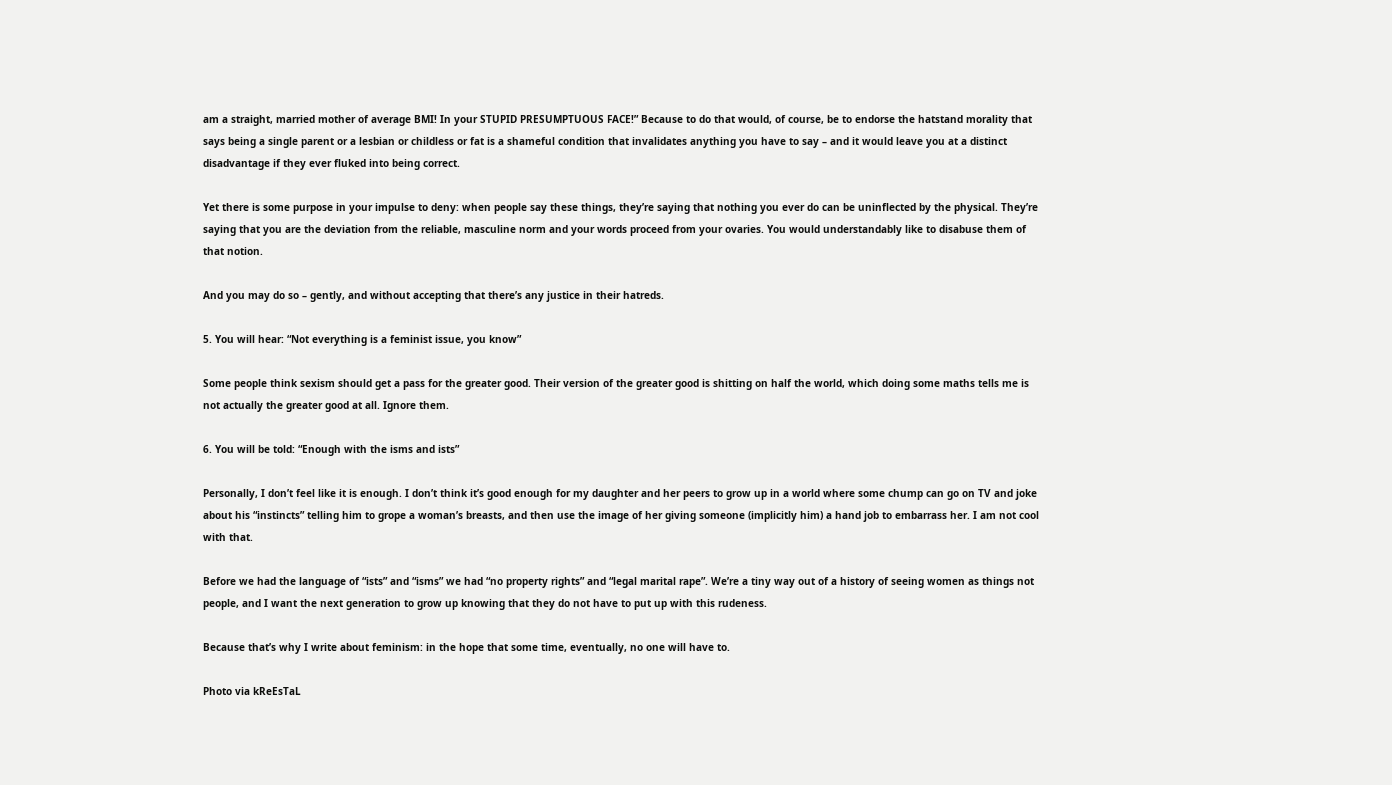am a straight, married mother of average BMI! In your STUPID PRESUMPTUOUS FACE!” Because to do that would, of course, be to endorse the hatstand morality that says being a single parent or a lesbian or childless or fat is a shameful condition that invalidates anything you have to say – and it would leave you at a distinct disadvantage if they ever fluked into being correct.

Yet there is some purpose in your impulse to deny: when people say these things, they’re saying that nothing you ever do can be uninflected by the physical. They’re saying that you are the deviation from the reliable, masculine norm and your words proceed from your ovaries. You would understandably like to disabuse them of that notion.

And you may do so – gently, and without accepting that there’s any justice in their hatreds.

5. You will hear: “Not everything is a feminist issue, you know”

Some people think sexism should get a pass for the greater good. Their version of the greater good is shitting on half the world, which doing some maths tells me is not actually the greater good at all. Ignore them.

6. You will be told: “Enough with the isms and ists”

Personally, I don’t feel like it is enough. I don’t think it’s good enough for my daughter and her peers to grow up in a world where some chump can go on TV and joke about his “instincts” telling him to grope a woman’s breasts, and then use the image of her giving someone (implicitly him) a hand job to embarrass her. I am not cool with that.

Before we had the language of “ists” and “isms” we had “no property rights” and “legal marital rape”. We’re a tiny way out of a history of seeing women as things not people, and I want the next generation to grow up knowing that they do not have to put up with this rudeness.

Because that’s why I write about feminism: in the hope that some time, eventually, no one will have to.

Photo via kReEsTaL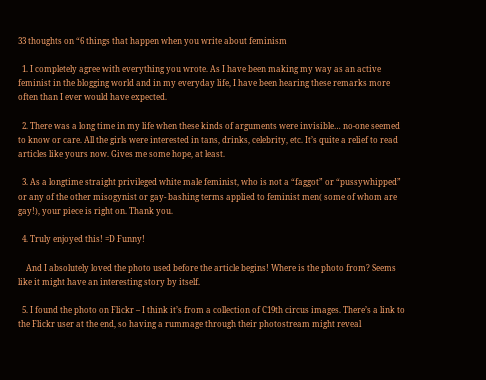33 thoughts on “6 things that happen when you write about feminism

  1. I completely agree with everything you wrote. As I have been making my way as an active feminist in the blogging world and in my everyday life, I have been hearing these remarks more often than I ever would have expected.

  2. There was a long time in my life when these kinds of arguments were invisible… no-one seemed to know or care. All the girls were interested in tans, drinks, celebrity, etc. It’s quite a relief to read articles like yours now. Gives me some hope, at least.

  3. As a longtime straight privileged white male feminist, who is not a “faggot” or “pussywhipped” or any of the other misogynist or gay- bashing terms applied to feminist men( some of whom are gay!), your piece is right on. Thank you.

  4. Truly enjoyed this! =D Funny!

    And I absolutely loved the photo used before the article begins! Where is the photo from? Seems like it might have an interesting story by itself.

  5. I found the photo on Flickr – I think it’s from a collection of C19th circus images. There’s a link to the Flickr user at the end, so having a rummage through their photostream might reveal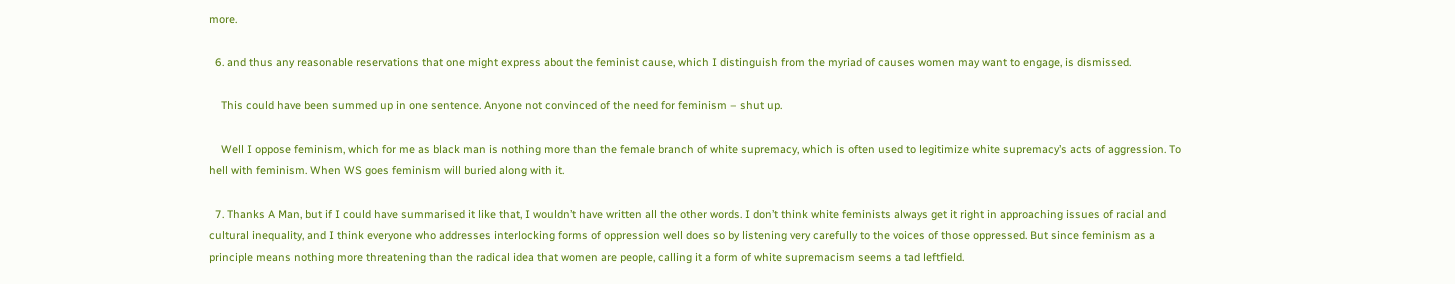more.

  6. and thus any reasonable reservations that one might express about the feminist cause, which I distinguish from the myriad of causes women may want to engage, is dismissed.

    This could have been summed up in one sentence. Anyone not convinced of the need for feminism – shut up.

    Well I oppose feminism, which for me as black man is nothing more than the female branch of white supremacy, which is often used to legitimize white supremacy’s acts of aggression. To hell with feminism. When WS goes feminism will buried along with it.

  7. Thanks A Man, but if I could have summarised it like that, I wouldn’t have written all the other words. I don’t think white feminists always get it right in approaching issues of racial and cultural inequality, and I think everyone who addresses interlocking forms of oppression well does so by listening very carefully to the voices of those oppressed. But since feminism as a principle means nothing more threatening than the radical idea that women are people, calling it a form of white supremacism seems a tad leftfield.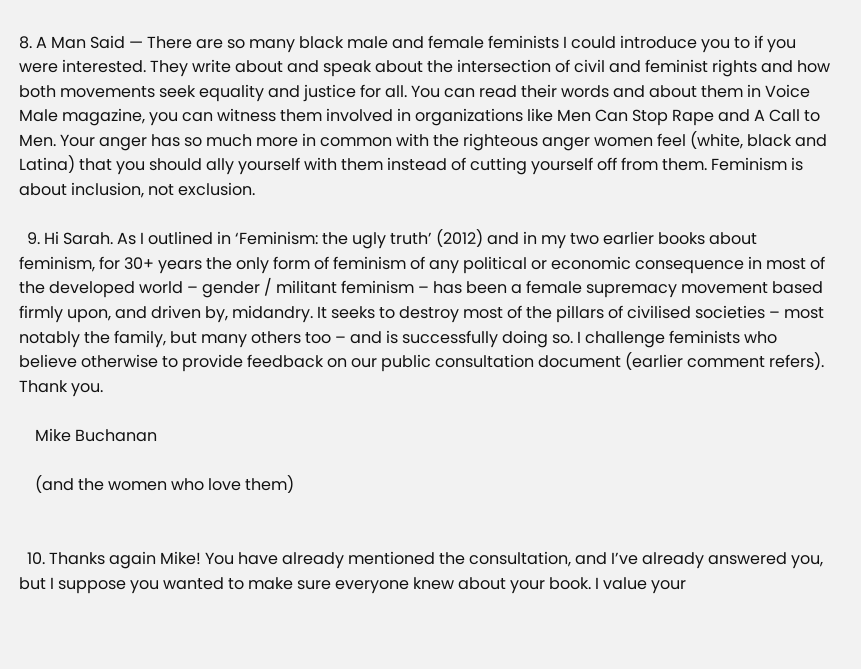8. A Man Said — There are so many black male and female feminists I could introduce you to if you were interested. They write about and speak about the intersection of civil and feminist rights and how both movements seek equality and justice for all. You can read their words and about them in Voice Male magazine, you can witness them involved in organizations like Men Can Stop Rape and A Call to Men. Your anger has so much more in common with the righteous anger women feel (white, black and Latina) that you should ally yourself with them instead of cutting yourself off from them. Feminism is about inclusion, not exclusion.

  9. Hi Sarah. As I outlined in ‘Feminism: the ugly truth’ (2012) and in my two earlier books about feminism, for 30+ years the only form of feminism of any political or economic consequence in most of the developed world – gender / militant feminism – has been a female supremacy movement based firmly upon, and driven by, midandry. It seeks to destroy most of the pillars of civilised societies – most notably the family, but many others too – and is successfully doing so. I challenge feminists who believe otherwise to provide feedback on our public consultation document (earlier comment refers). Thank you.

    Mike Buchanan

    (and the women who love them)


  10. Thanks again Mike! You have already mentioned the consultation, and I’ve already answered you, but I suppose you wanted to make sure everyone knew about your book. I value your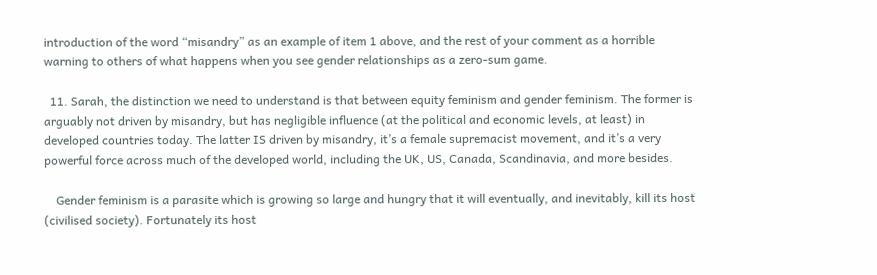introduction of the word “misandry” as an example of item 1 above, and the rest of your comment as a horrible warning to others of what happens when you see gender relationships as a zero-sum game.

  11. Sarah, the distinction we need to understand is that between equity feminism and gender feminism. The former is arguably not driven by misandry, but has negligible influence (at the political and economic levels, at least) in developed countries today. The latter IS driven by misandry, it’s a female supremacist movement, and it’s a very powerful force across much of the developed world, including the UK, US, Canada, Scandinavia, and more besides.

    Gender feminism is a parasite which is growing so large and hungry that it will eventually, and inevitably, kill its host (civilised society). Fortunately its host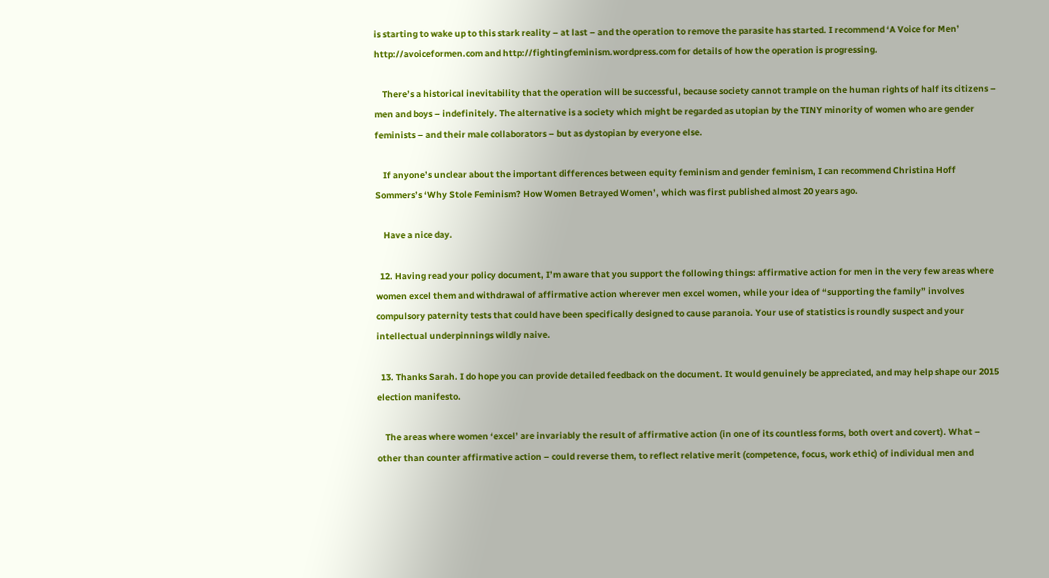is starting to wake up to this stark reality – at last – and the operation to remove the parasite has started. I recommend ‘A Voice for Men’ http://avoiceformen.com and http://fightingfeminism.wordpress.com for details of how the operation is progressing.

    There’s a historical inevitability that the operation will be successful, because society cannot trample on the human rights of half its citizens – men and boys – indefinitely. The alternative is a society which might be regarded as utopian by the TINY minority of women who are gender feminists – and their male collaborators – but as dystopian by everyone else.

    If anyone’s unclear about the important differences between equity feminism and gender feminism, I can recommend Christina Hoff Sommers’s ‘Why Stole Feminism? How Women Betrayed Women’, which was first published almost 20 years ago.

    Have a nice day.

  12. Having read your policy document, I’m aware that you support the following things: affirmative action for men in the very few areas where women excel them and withdrawal of affirmative action wherever men excel women, while your idea of “supporting the family” involves compulsory paternity tests that could have been specifically designed to cause paranoia. Your use of statistics is roundly suspect and your intellectual underpinnings wildly naive.

  13. Thanks Sarah. I do hope you can provide detailed feedback on the document. It would genuinely be appreciated, and may help shape our 2015 election manifesto.

    The areas where women ‘excel’ are invariably the result of affirmative action (in one of its countless forms, both overt and covert). What – other than counter affirmative action – could reverse them, to reflect relative merit (competence, focus, work ethic) of individual men and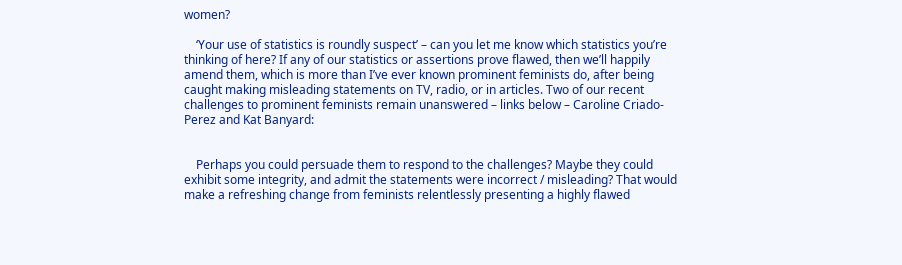women?

    ‘Your use of statistics is roundly suspect’ – can you let me know which statistics you’re thinking of here? If any of our statistics or assertions prove flawed, then we’ll happily amend them, which is more than I’ve ever known prominent feminists do, after being caught making misleading statements on TV, radio, or in articles. Two of our recent challenges to prominent feminists remain unanswered – links below – Caroline Criado-Perez and Kat Banyard:


    Perhaps you could persuade them to respond to the challenges? Maybe they could exhibit some integrity, and admit the statements were incorrect / misleading? That would make a refreshing change from feminists relentlessly presenting a highly flawed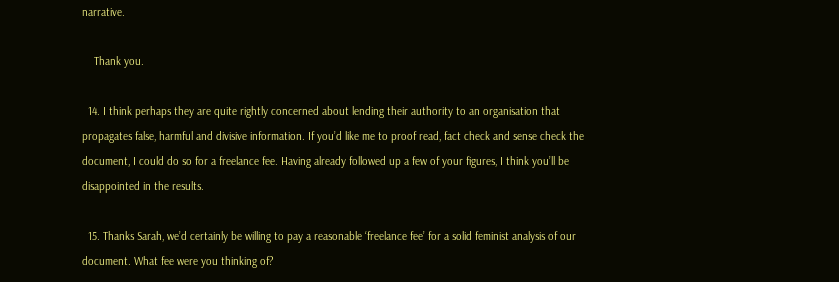narrative.

    Thank you.

  14. I think perhaps they are quite rightly concerned about lending their authority to an organisation that propagates false, harmful and divisive information. If you’d like me to proof read, fact check and sense check the document, I could do so for a freelance fee. Having already followed up a few of your figures, I think you’ll be disappointed in the results.

  15. Thanks Sarah, we’d certainly be willing to pay a reasonable ‘freelance fee’ for a solid feminist analysis of our document. What fee were you thinking of?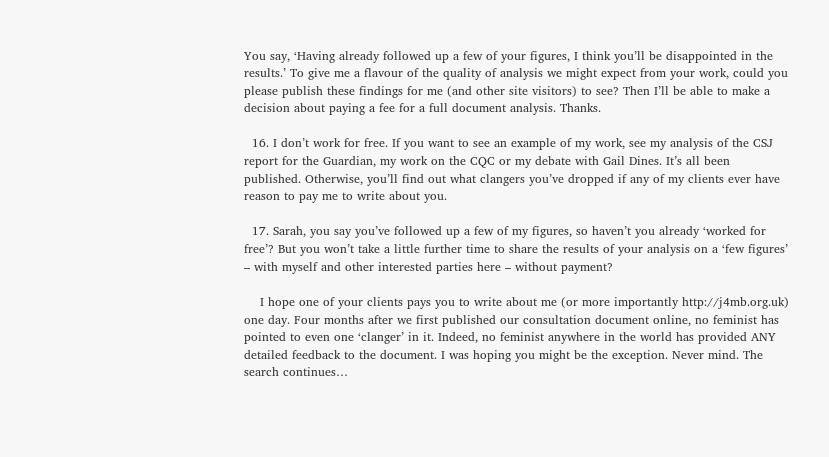You say, ‘Having already followed up a few of your figures, I think you’ll be disappointed in the results.’ To give me a flavour of the quality of analysis we might expect from your work, could you please publish these findings for me (and other site visitors) to see? Then I’ll be able to make a decision about paying a fee for a full document analysis. Thanks.

  16. I don’t work for free. If you want to see an example of my work, see my analysis of the CSJ report for the Guardian, my work on the CQC or my debate with Gail Dines. It’s all been published. Otherwise, you’ll find out what clangers you’ve dropped if any of my clients ever have reason to pay me to write about you.

  17. Sarah, you say you’ve followed up a few of my figures, so haven’t you already ‘worked for free’? But you won’t take a little further time to share the results of your analysis on a ‘few figures’ – with myself and other interested parties here – without payment?

    I hope one of your clients pays you to write about me (or more importantly http://j4mb.org.uk) one day. Four months after we first published our consultation document online, no feminist has pointed to even one ‘clanger’ in it. Indeed, no feminist anywhere in the world has provided ANY detailed feedback to the document. I was hoping you might be the exception. Never mind. The search continues…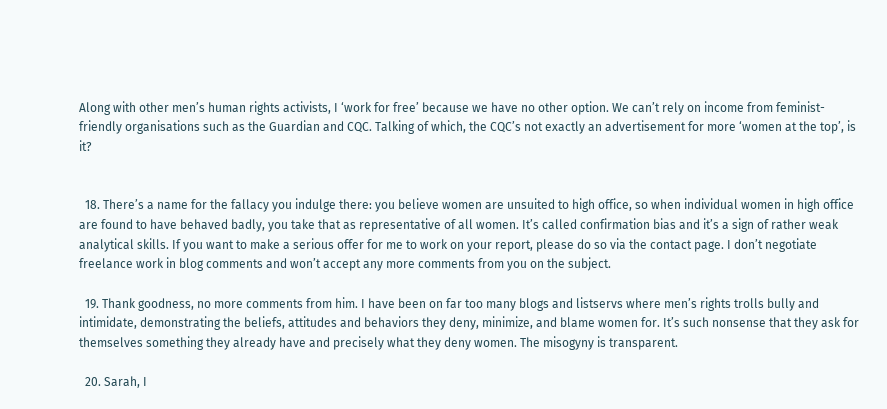Along with other men’s human rights activists, I ‘work for free’ because we have no other option. We can’t rely on income from feminist-friendly organisations such as the Guardian and CQC. Talking of which, the CQC’s not exactly an advertisement for more ‘women at the top’, is it?


  18. There’s a name for the fallacy you indulge there: you believe women are unsuited to high office, so when individual women in high office are found to have behaved badly, you take that as representative of all women. It’s called confirmation bias and it’s a sign of rather weak analytical skills. If you want to make a serious offer for me to work on your report, please do so via the contact page. I don’t negotiate freelance work in blog comments and won’t accept any more comments from you on the subject.

  19. Thank goodness, no more comments from him. I have been on far too many blogs and listservs where men’s rights trolls bully and intimidate, demonstrating the beliefs, attitudes and behaviors they deny, minimize, and blame women for. It’s such nonsense that they ask for themselves something they already have and precisely what they deny women. The misogyny is transparent.

  20. Sarah, I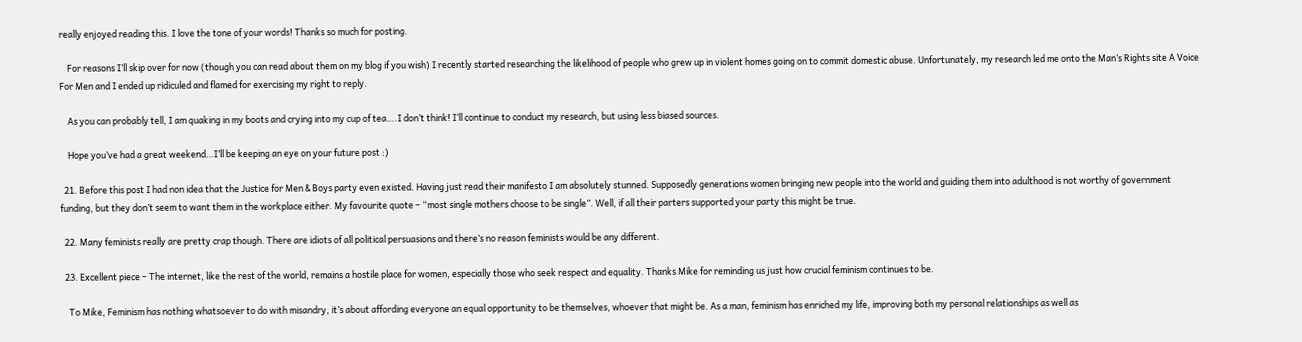really enjoyed reading this. I love the tone of your words! Thanks so much for posting.

    For reasons I’ll skip over for now (though you can read about them on my blog if you wish) I recently started researching the likelihood of people who grew up in violent homes going on to commit domestic abuse. Unfortunately, my research led me onto the Man’s Rights site A Voice For Men and I ended up ridiculed and flamed for exercising my right to reply.

    As you can probably tell, I am quaking in my boots and crying into my cup of tea….I don’t think! I’ll continue to conduct my research, but using less biased sources.

    Hope you’ve had a great weekend…I’ll be keeping an eye on your future post :)

  21. Before this post I had non idea that the Justice for Men & Boys party even existed. Having just read their manifesto I am absolutely stunned. Supposedly generations women bringing new people into the world and guiding them into adulthood is not worthy of government funding, but they don’t seem to want them in the workplace either. My favourite quote – “most single mothers choose to be single”. Well, if all their parters supported your party this might be true.

  22. Many feminists really are pretty crap though. There are idiots of all political persuasions and there’s no reason feminists would be any different.

  23. Excellent piece – The internet, like the rest of the world, remains a hostile place for women, especially those who seek respect and equality. Thanks Mike for reminding us just how crucial feminism continues to be.

    To Mike, Feminism has nothing whatsoever to do with misandry, it’s about affording everyone an equal opportunity to be themselves, whoever that might be. As a man, feminism has enriched my life, improving both my personal relationships as well as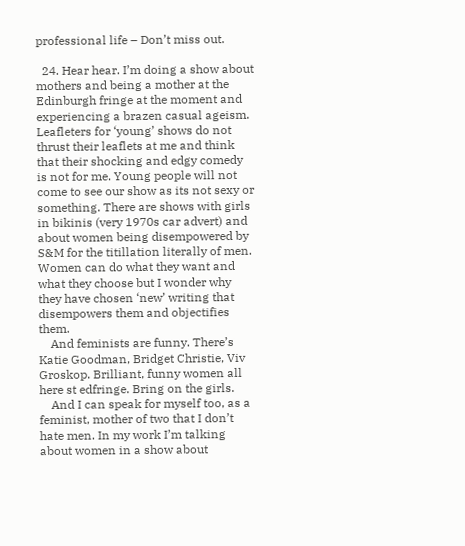professional life – Don’t miss out.

  24. Hear hear. I’m doing a show about mothers and being a mother at the Edinburgh fringe at the moment and experiencing a brazen casual ageism. Leafleters for ‘young’ shows do not thrust their leaflets at me and think that their shocking and edgy comedy is not for me. Young people will not come to see our show as its not sexy or something. There are shows with girls in bikinis (very 1970s car advert) and about women being disempowered by S&M for the titillation literally of men. Women can do what they want and what they choose but I wonder why they have chosen ‘new’ writing that disempowers them and objectifies them.
    And feminists are funny. There’s Katie Goodman, Bridget Christie, Viv Groskop. Brilliant, funny women all here st edfringe. Bring on the girls.
    And I can speak for myself too, as a feminist, mother of two that I don’t hate men. In my work I’m talking about women in a show about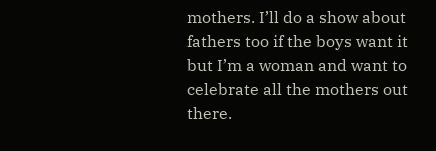mothers. I’ll do a show about fathers too if the boys want it but I’m a woman and want to celebrate all the mothers out there.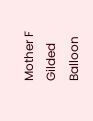Mother F Gilded Balloon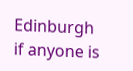Edinburgh if anyone is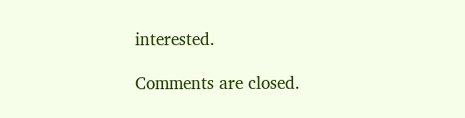interested.

Comments are closed.